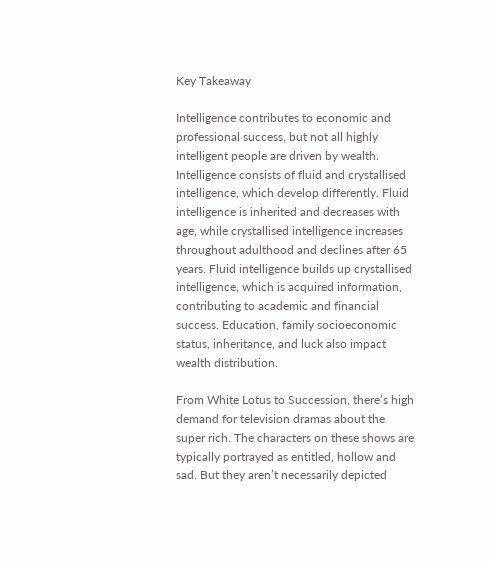Key Takeaway

Intelligence contributes to economic and professional success, but not all highly intelligent people are driven by wealth. Intelligence consists of fluid and crystallised intelligence, which develop differently. Fluid intelligence is inherited and decreases with age, while crystallised intelligence increases throughout adulthood and declines after 65 years. Fluid intelligence builds up crystallised intelligence, which is acquired information, contributing to academic and financial success. Education, family socioeconomic status, inheritance, and luck also impact wealth distribution.

From White Lotus to Succession, there’s high demand for television dramas about the super rich. The characters on these shows are typically portrayed as entitled, hollow and sad. But they aren’t necessarily depicted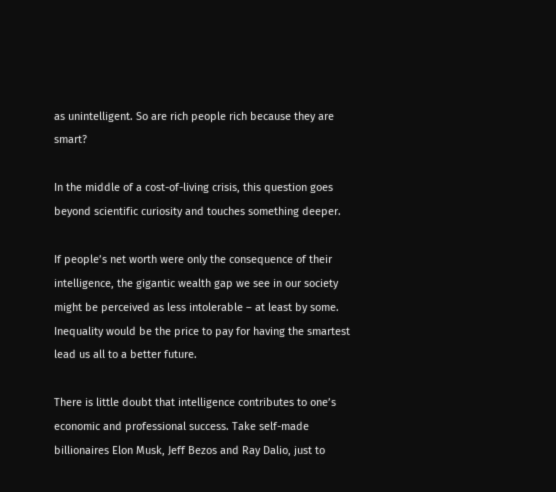as unintelligent. So are rich people rich because they are smart?

In the middle of a cost-of-living crisis, this question goes beyond scientific curiosity and touches something deeper.

If people’s net worth were only the consequence of their intelligence, the gigantic wealth gap we see in our society might be perceived as less intolerable – at least by some. Inequality would be the price to pay for having the smartest lead us all to a better future.

There is little doubt that intelligence contributes to one’s economic and professional success. Take self-made billionaires Elon Musk, Jeff Bezos and Ray Dalio, just to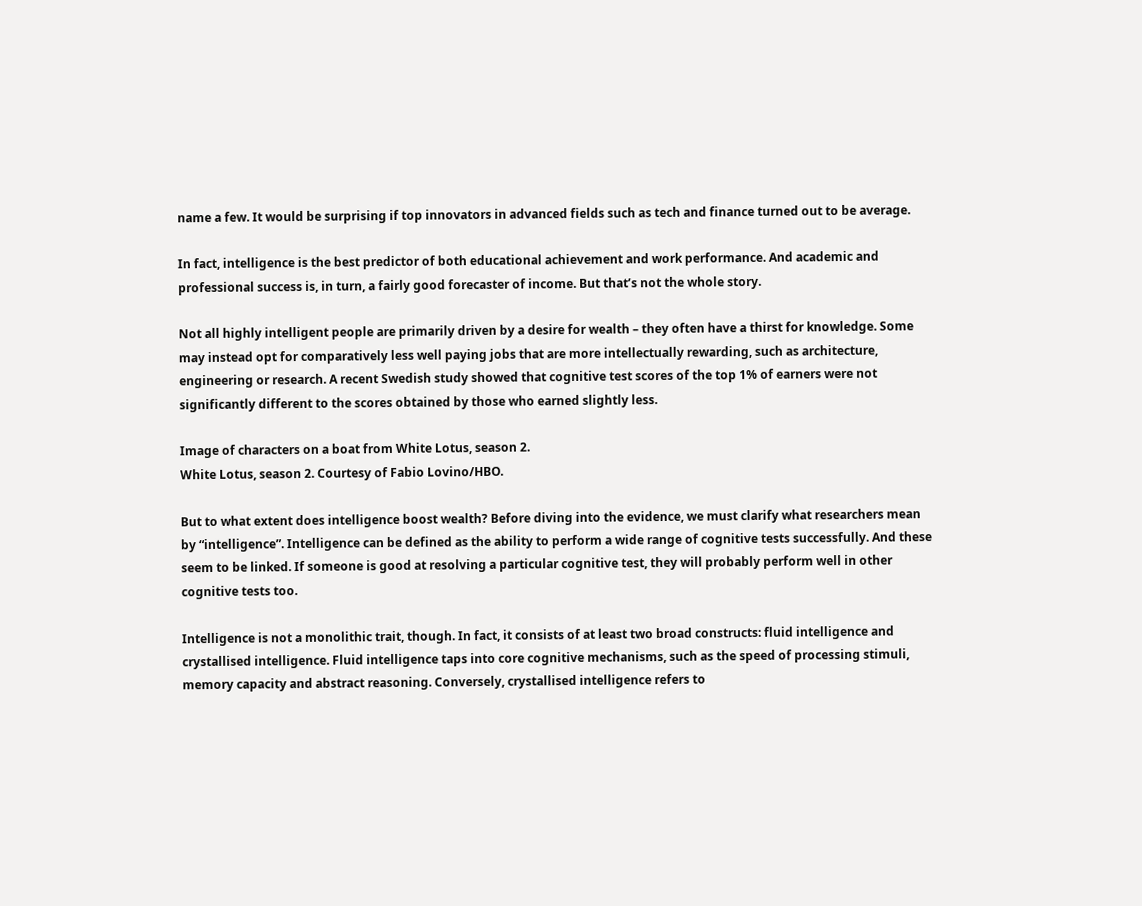name a few. It would be surprising if top innovators in advanced fields such as tech and finance turned out to be average.

In fact, intelligence is the best predictor of both educational achievement and work performance. And academic and professional success is, in turn, a fairly good forecaster of income. But that’s not the whole story.

Not all highly intelligent people are primarily driven by a desire for wealth – they often have a thirst for knowledge. Some may instead opt for comparatively less well paying jobs that are more intellectually rewarding, such as architecture, engineering or research. A recent Swedish study showed that cognitive test scores of the top 1% of earners were not significantly different to the scores obtained by those who earned slightly less.

Image of characters on a boat from White Lotus, season 2.
White Lotus, season 2. Courtesy of Fabio Lovino/HBO.

But to what extent does intelligence boost wealth? Before diving into the evidence, we must clarify what researchers mean by “intelligence”. Intelligence can be defined as the ability to perform a wide range of cognitive tests successfully. And these seem to be linked. If someone is good at resolving a particular cognitive test, they will probably perform well in other cognitive tests too.

Intelligence is not a monolithic trait, though. In fact, it consists of at least two broad constructs: fluid intelligence and crystallised intelligence. Fluid intelligence taps into core cognitive mechanisms, such as the speed of processing stimuli, memory capacity and abstract reasoning. Conversely, crystallised intelligence refers to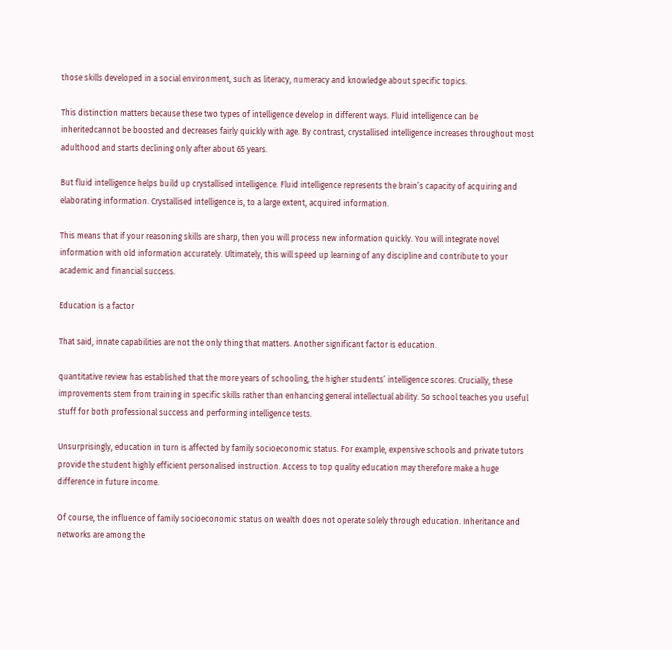those skills developed in a social environment, such as literacy, numeracy and knowledge about specific topics.

This distinction matters because these two types of intelligence develop in different ways. Fluid intelligence can be inheritedcannot be boosted and decreases fairly quickly with age. By contrast, crystallised intelligence increases throughout most adulthood and starts declining only after about 65 years.

But fluid intelligence helps build up crystallised intelligence. Fluid intelligence represents the brain’s capacity of acquiring and elaborating information. Crystallised intelligence is, to a large extent, acquired information.

This means that if your reasoning skills are sharp, then you will process new information quickly. You will integrate novel information with old information accurately. Ultimately, this will speed up learning of any discipline and contribute to your academic and financial success.

Education is a factor

That said, innate capabilities are not the only thing that matters. Another significant factor is education.

quantitative review has established that the more years of schooling, the higher students’ intelligence scores. Crucially, these improvements stem from training in specific skills rather than enhancing general intellectual ability. So school teaches you useful stuff for both professional success and performing intelligence tests.

Unsurprisingly, education in turn is affected by family socioeconomic status. For example, expensive schools and private tutors provide the student highly efficient personalised instruction. Access to top quality education may therefore make a huge difference in future income.

Of course, the influence of family socioeconomic status on wealth does not operate solely through education. Inheritance and networks are among the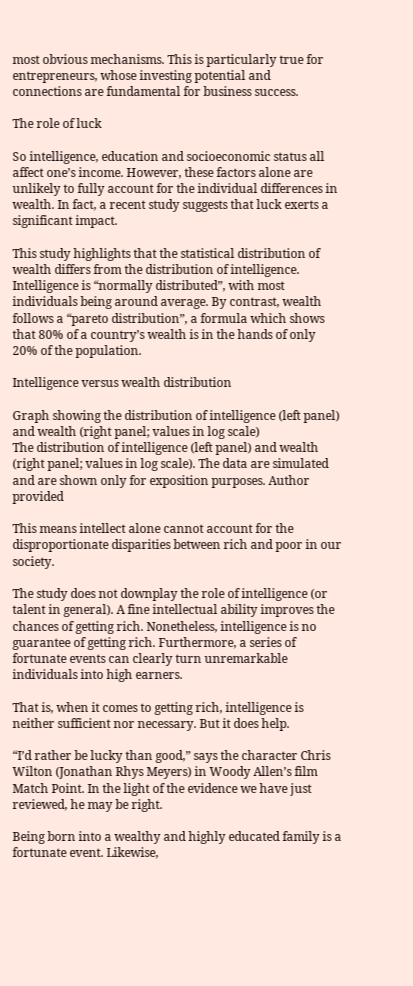most obvious mechanisms. This is particularly true for entrepreneurs, whose investing potential and connections are fundamental for business success.

The role of luck

So intelligence, education and socioeconomic status all affect one’s income. However, these factors alone are unlikely to fully account for the individual differences in wealth. In fact, a recent study suggests that luck exerts a significant impact.

This study highlights that the statistical distribution of wealth differs from the distribution of intelligence. Intelligence is “normally distributed”, with most individuals being around average. By contrast, wealth follows a “pareto distribution”, a formula which shows that 80% of a country’s wealth is in the hands of only 20% of the population.

Intelligence versus wealth distribution

Graph showing the distribution of intelligence (left panel) and wealth (right panel; values in log scale)
The distribution of intelligence (left panel) and wealth (right panel; values in log scale). The data are simulated and are shown only for exposition purposes. Author provided

This means intellect alone cannot account for the disproportionate disparities between rich and poor in our society.

The study does not downplay the role of intelligence (or talent in general). A fine intellectual ability improves the chances of getting rich. Nonetheless, intelligence is no guarantee of getting rich. Furthermore, a series of fortunate events can clearly turn unremarkable individuals into high earners.

That is, when it comes to getting rich, intelligence is neither sufficient nor necessary. But it does help.

“I’d rather be lucky than good,” says the character Chris Wilton (Jonathan Rhys Meyers) in Woody Allen’s film Match Point. In the light of the evidence we have just reviewed, he may be right.

Being born into a wealthy and highly educated family is a fortunate event. Likewise,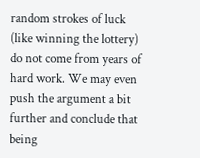random strokes of luck (like winning the lottery) do not come from years of hard work. We may even push the argument a bit further and conclude that being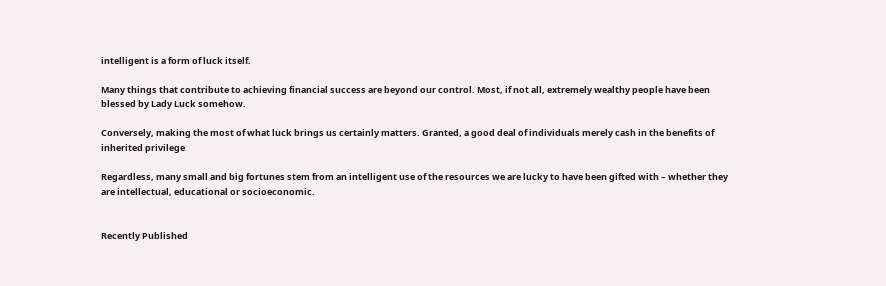intelligent is a form of luck itself.

Many things that contribute to achieving financial success are beyond our control. Most, if not all, extremely wealthy people have been blessed by Lady Luck somehow.

Conversely, making the most of what luck brings us certainly matters. Granted, a good deal of individuals merely cash in the benefits of inherited privilege

Regardless, many small and big fortunes stem from an intelligent use of the resources we are lucky to have been gifted with – whether they are intellectual, educational or socioeconomic.


Recently Published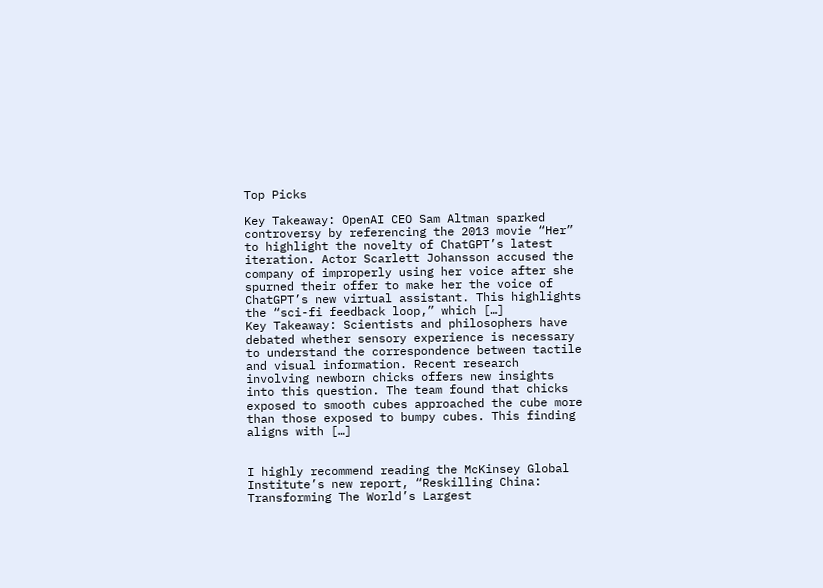Top Picks

Key Takeaway: OpenAI CEO Sam Altman sparked controversy by referencing the 2013 movie “Her” to highlight the novelty of ChatGPT’s latest iteration. Actor Scarlett Johansson accused the company of improperly using her voice after she spurned their offer to make her the voice of ChatGPT’s new virtual assistant. This highlights the “sci-fi feedback loop,” which […]
Key Takeaway: Scientists and philosophers have debated whether sensory experience is necessary to understand the correspondence between tactile and visual information. Recent research involving newborn chicks offers new insights into this question. The team found that chicks exposed to smooth cubes approached the cube more than those exposed to bumpy cubes. This finding aligns with […]


I highly recommend reading the McKinsey Global Institute’s new report, “Reskilling China: Transforming The World’s Largest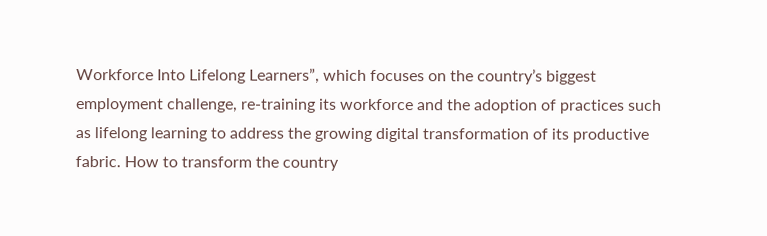Workforce Into Lifelong Learners”, which focuses on the country’s biggest employment challenge, re-training its workforce and the adoption of practices such as lifelong learning to address the growing digital transformation of its productive fabric. How to transform the country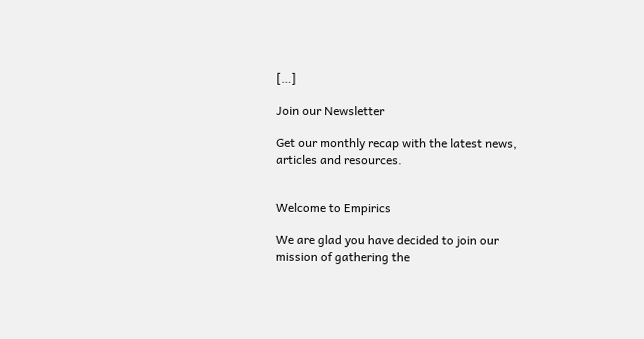[…]

Join our Newsletter

Get our monthly recap with the latest news, articles and resources.


Welcome to Empirics

We are glad you have decided to join our mission of gathering the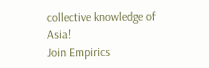collective knowledge of Asia!
Join Empirics